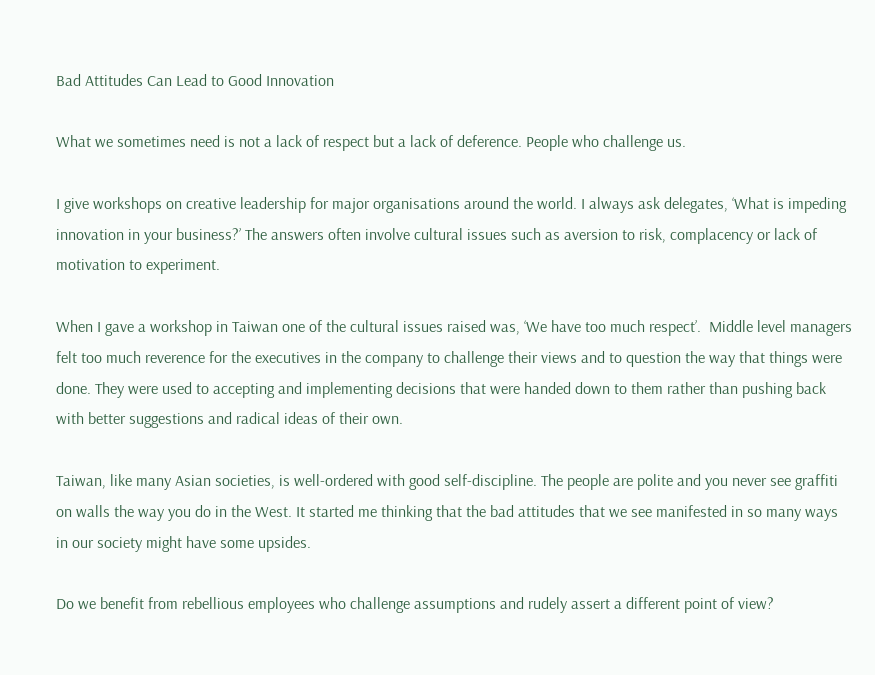Bad Attitudes Can Lead to Good Innovation

What we sometimes need is not a lack of respect but a lack of deference. People who challenge us.

I give workshops on creative leadership for major organisations around the world. I always ask delegates, ‘What is impeding innovation in your business?’ The answers often involve cultural issues such as aversion to risk, complacency or lack of motivation to experiment.

When I gave a workshop in Taiwan one of the cultural issues raised was, ‘We have too much respect’.  Middle level managers felt too much reverence for the executives in the company to challenge their views and to question the way that things were done. They were used to accepting and implementing decisions that were handed down to them rather than pushing back with better suggestions and radical ideas of their own.

Taiwan, like many Asian societies, is well-ordered with good self-discipline. The people are polite and you never see graffiti on walls the way you do in the West. It started me thinking that the bad attitudes that we see manifested in so many ways in our society might have some upsides.

Do we benefit from rebellious employees who challenge assumptions and rudely assert a different point of view?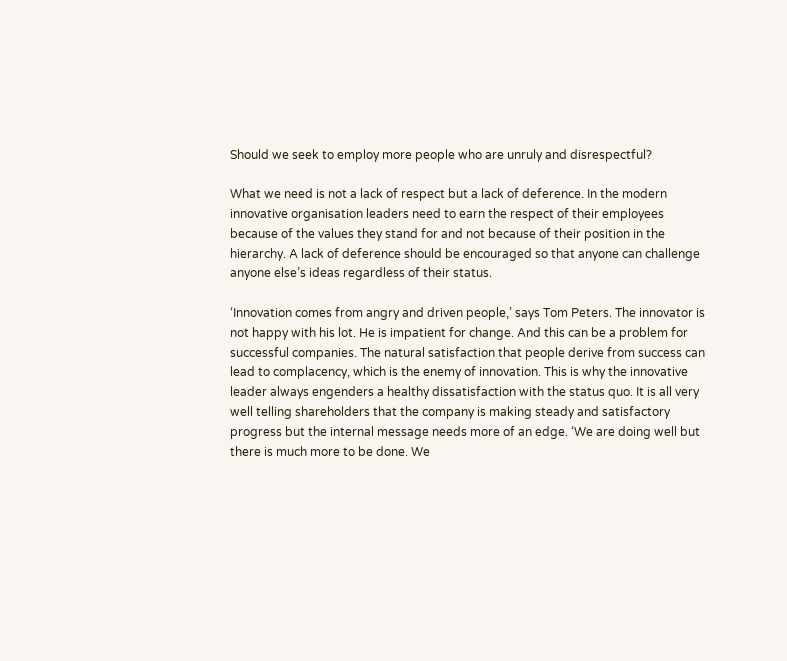Should we seek to employ more people who are unruly and disrespectful?

What we need is not a lack of respect but a lack of deference. In the modern innovative organisation leaders need to earn the respect of their employees because of the values they stand for and not because of their position in the hierarchy. A lack of deference should be encouraged so that anyone can challenge anyone else’s ideas regardless of their status.

‘Innovation comes from angry and driven people,’ says Tom Peters. The innovator is not happy with his lot. He is impatient for change. And this can be a problem for successful companies. The natural satisfaction that people derive from success can lead to complacency, which is the enemy of innovation. This is why the innovative leader always engenders a healthy dissatisfaction with the status quo. It is all very well telling shareholders that the company is making steady and satisfactory progress but the internal message needs more of an edge. ‘We are doing well but there is much more to be done. We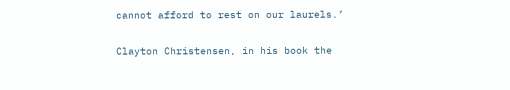cannot afford to rest on our laurels.’

Clayton Christensen, in his book the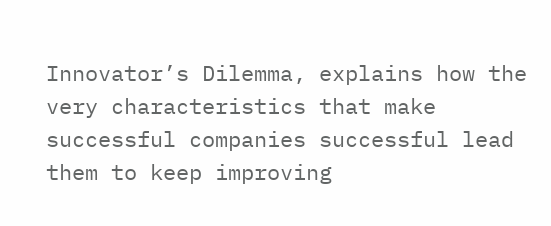Innovator’s Dilemma, explains how the very characteristics that make successful companies successful lead them to keep improving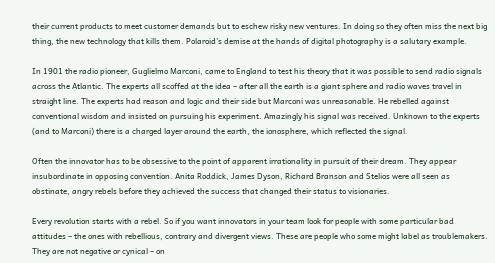their current products to meet customer demands but to eschew risky new ventures. In doing so they often miss the next big thing, the new technology that kills them. Polaroid’s demise at the hands of digital photography is a salutary example.

In 1901 the radio pioneer, Guglielmo Marconi, came to England to test his theory that it was possible to send radio signals across the Atlantic. The experts all scoffed at the idea – after all the earth is a giant sphere and radio waves travel in straight line. The experts had reason and logic and their side but Marconi was unreasonable. He rebelled against conventional wisdom and insisted on pursuing his experiment. Amazingly his signal was received. Unknown to the experts (and to Marconi) there is a charged layer around the earth, the ionosphere, which reflected the signal.

Often the innovator has to be obsessive to the point of apparent irrationality in pursuit of their dream. They appear insubordinate in opposing convention. Anita Roddick, James Dyson, Richard Branson and Stelios were all seen as obstinate, angry rebels before they achieved the success that changed their status to visionaries.

Every revolution starts with a rebel. So if you want innovators in your team look for people with some particular bad attitudes – the ones with rebellious, contrary and divergent views. These are people who some might label as troublemakers. They are not negative or cynical – on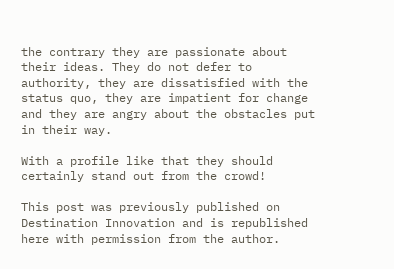the contrary they are passionate about their ideas. They do not defer to authority, they are dissatisfied with the status quo, they are impatient for change and they are angry about the obstacles put in their way.

With a profile like that they should certainly stand out from the crowd!

This post was previously published on Destination Innovation and is republished here with permission from the author.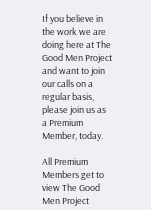If you believe in the work we are doing here at The Good Men Project and want to join our calls on a regular basis, please join us as a Premium Member, today.

All Premium Members get to view The Good Men Project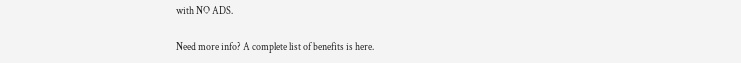with NO ADS.

Need more info? A complete list of benefits is here.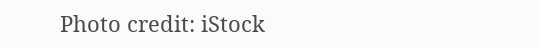Photo credit: iStock